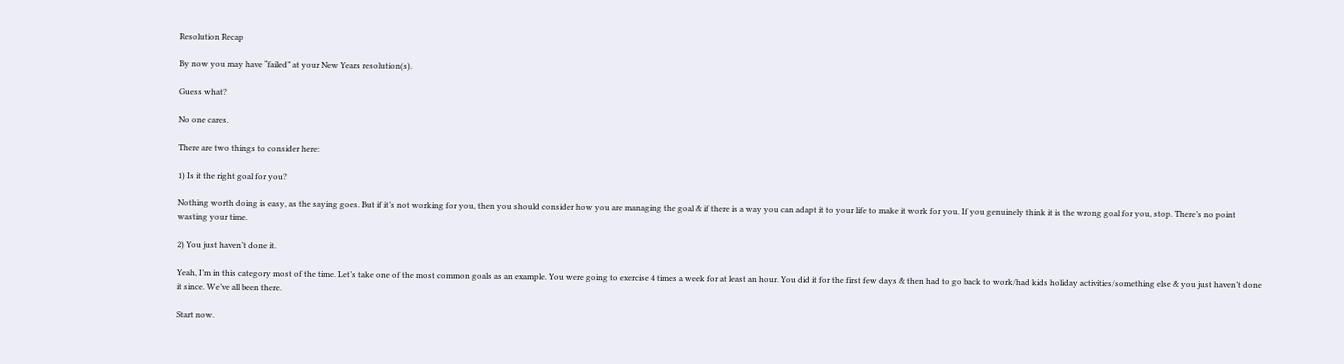Resolution Recap

By now you may have “failed” at your New Years resolution(s).

Guess what?

No one cares.

There are two things to consider here:

1) Is it the right goal for you?

Nothing worth doing is easy, as the saying goes. But if it’s not working for you, then you should consider how you are managing the goal & if there is a way you can adapt it to your life to make it work for you. If you genuinely think it is the wrong goal for you, stop. There’s no point wasting your time.

2) You just haven’t done it.

Yeah, I’m in this category most of the time. Let’s take one of the most common goals as an example. You were going to exercise 4 times a week for at least an hour. You did it for the first few days & then had to go back to work/had kids holiday activities/something else & you just haven’t done it since. We’ve all been there.

Start now.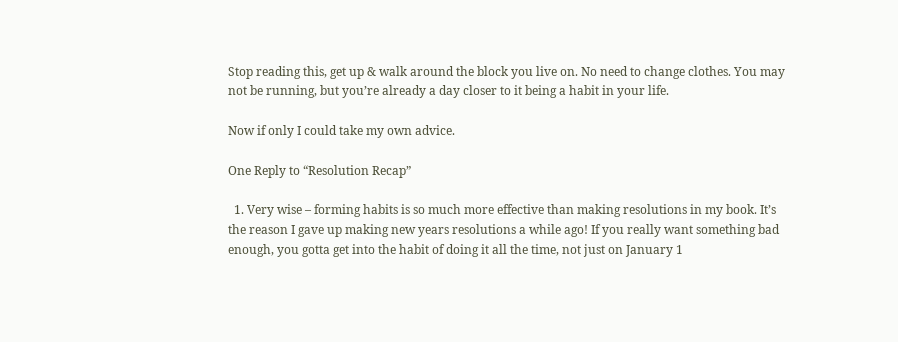Stop reading this, get up & walk around the block you live on. No need to change clothes. You may not be running, but you’re already a day closer to it being a habit in your life.

Now if only I could take my own advice.

One Reply to “Resolution Recap”

  1. Very wise – forming habits is so much more effective than making resolutions in my book. It’s the reason I gave up making new years resolutions a while ago! If you really want something bad enough, you gotta get into the habit of doing it all the time, not just on January 1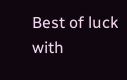Best of luck with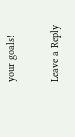your goals!

Leave a Reply